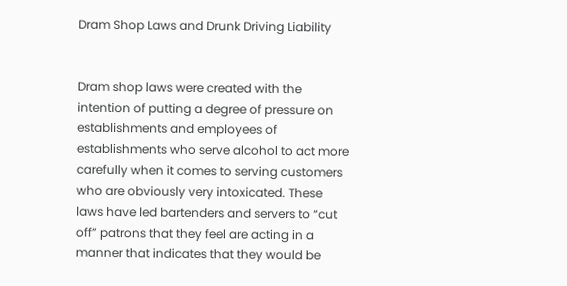Dram Shop Laws and Drunk Driving Liability


Dram shop laws were created with the intention of putting a degree of pressure on establishments and employees of establishments who serve alcohol to act more carefully when it comes to serving customers who are obviously very intoxicated. These laws have led bartenders and servers to “cut off” patrons that they feel are acting in a manner that indicates that they would be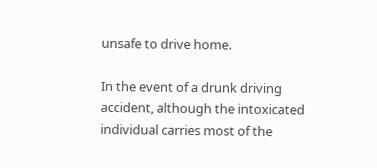unsafe to drive home.

In the event of a drunk driving accident, although the intoxicated individual carries most of the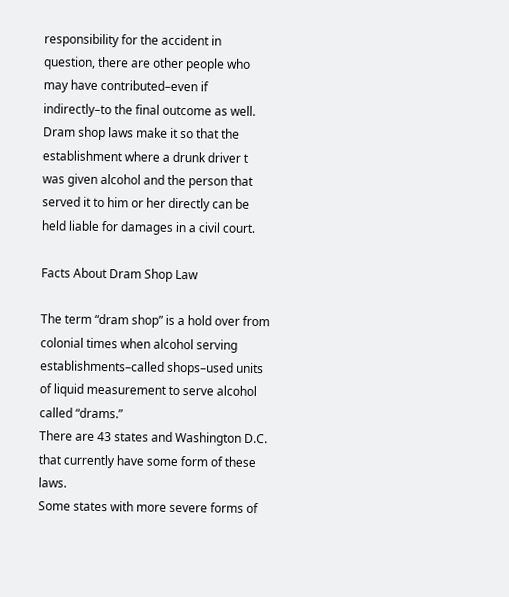responsibility for the accident in question, there are other people who may have contributed–even if indirectly–to the final outcome as well. Dram shop laws make it so that the establishment where a drunk driver t was given alcohol and the person that served it to him or her directly can be held liable for damages in a civil court.

Facts About Dram Shop Law

The term “dram shop” is a hold over from colonial times when alcohol serving establishments–called shops–used units of liquid measurement to serve alcohol called “drams.”
There are 43 states and Washington D.C. that currently have some form of these laws.
Some states with more severe forms of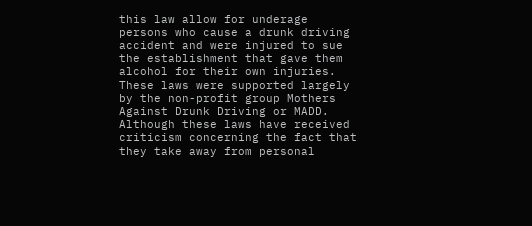this law allow for underage persons who cause a drunk driving accident and were injured to sue the establishment that gave them alcohol for their own injuries.
These laws were supported largely by the non-profit group Mothers Against Drunk Driving or MADD.
Although these laws have received criticism concerning the fact that they take away from personal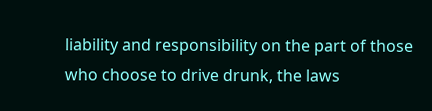liability and responsibility on the part of those who choose to drive drunk, the laws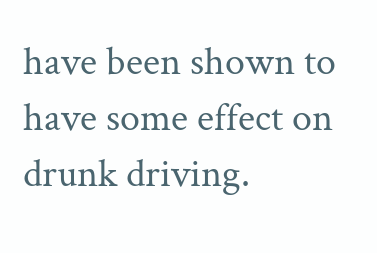have been shown to have some effect on drunk driving.